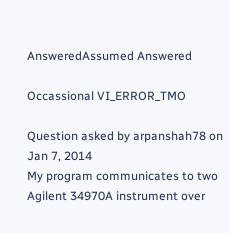AnsweredAssumed Answered

Occassional VI_ERROR_TMO

Question asked by arpanshah78 on Jan 7, 2014
My program communicates to two Agilent 34970A instrument over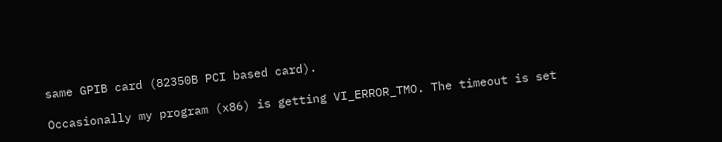same GPIB card (82350B PCI based card).

Occasionally my program (x86) is getting VI_ERROR_TMO. The timeout is set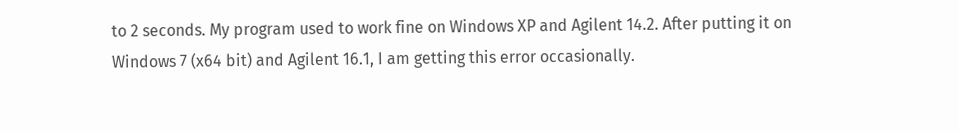to 2 seconds. My program used to work fine on Windows XP and Agilent 14.2. After putting it on Windows 7 (x64 bit) and Agilent 16.1, I am getting this error occasionally.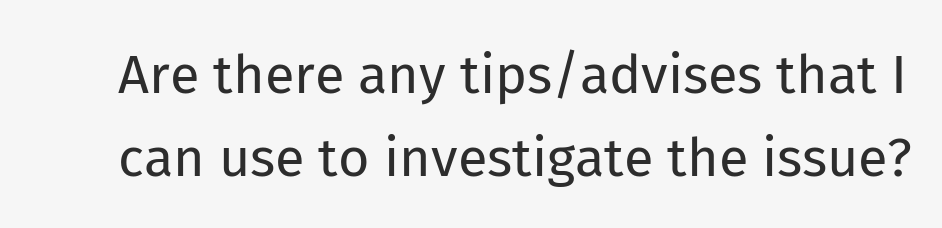Are there any tips/advises that I can use to investigate the issue?